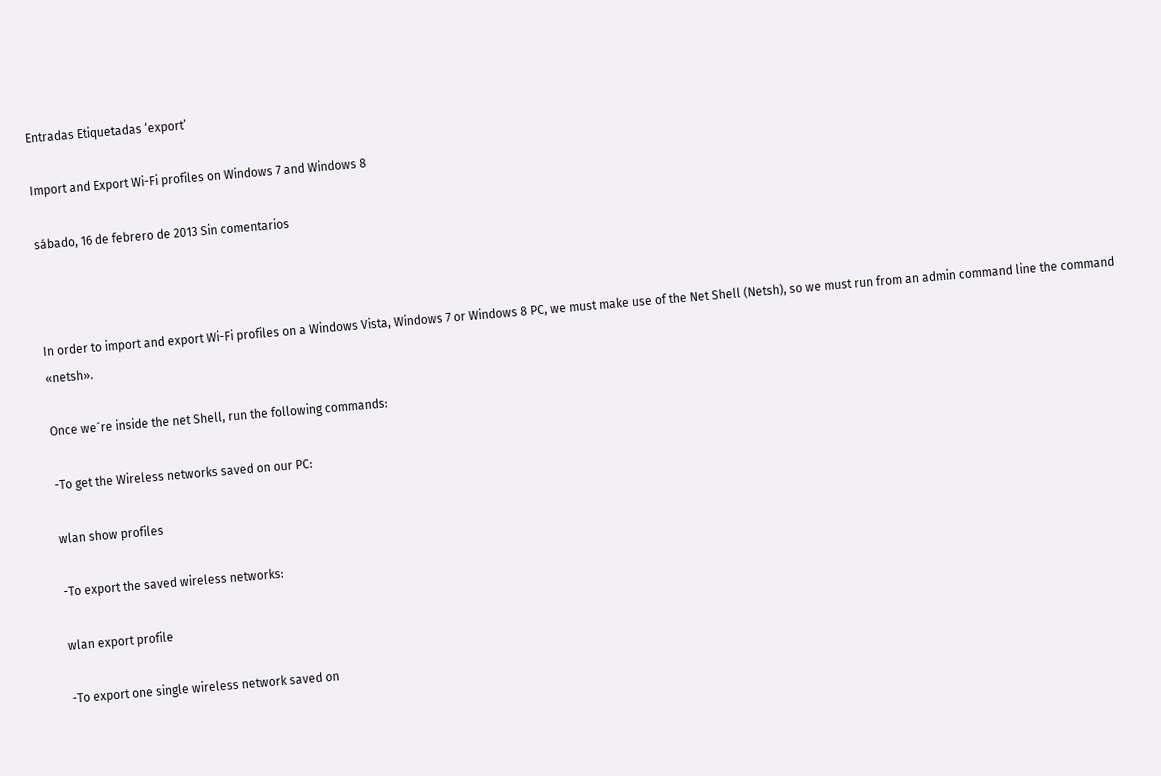Entradas Etiquetadas ‘export’

Import and Export Wi-Fi profiles on Windows 7 and Windows 8

sábado, 16 de febrero de 2013 Sin comentarios



In order to import and export Wi-Fi profiles on a Windows Vista, Windows 7 or Windows 8 PC, we must make use of the Net Shell (Netsh), so we must run from an admin command line the command «netsh».

Once we´re inside the net Shell, run the following commands:

-To get the Wireless networks saved on our PC:

wlan show profiles

-To export the saved wireless networks:

wlan export profile

-To export one single wireless network saved on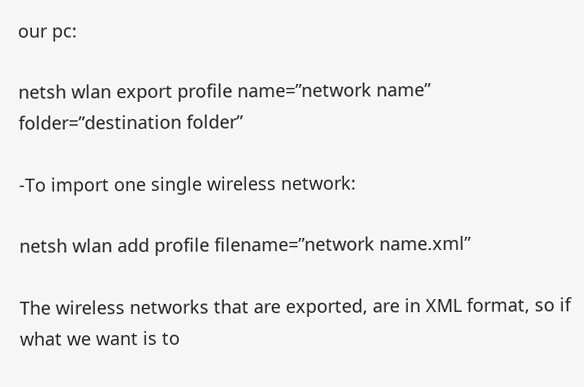our pc:

netsh wlan export profile name=”network name” folder=”destination folder”

-To import one single wireless network:

netsh wlan add profile filename=”network name.xml”

The wireless networks that are exported, are in XML format, so if what we want is to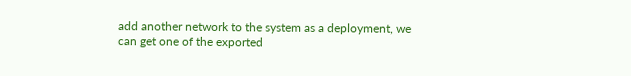add another network to the system as a deployment, we can get one of the exported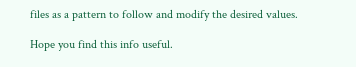files as a pattern to follow and modify the desired values.

Hope you find this info useful.